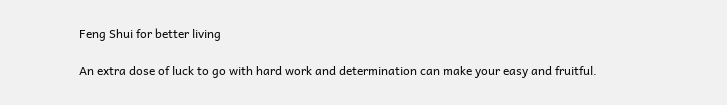Feng Shui for better living

An extra dose of luck to go with hard work and determination can make your easy and fruitful.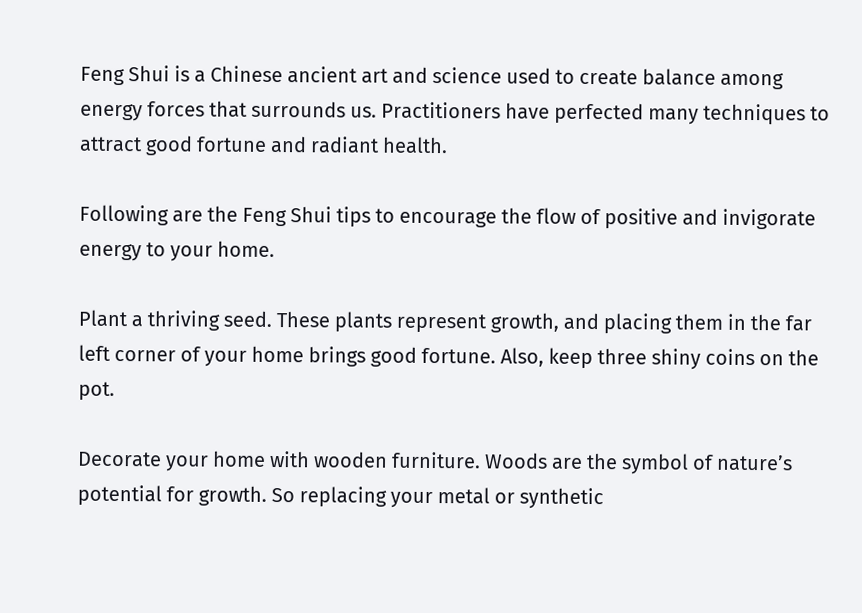Feng Shui is a Chinese ancient art and science used to create balance among energy forces that surrounds us. Practitioners have perfected many techniques to attract good fortune and radiant health.

Following are the Feng Shui tips to encourage the flow of positive and invigorate energy to your home.

Plant a thriving seed. These plants represent growth, and placing them in the far left corner of your home brings good fortune. Also, keep three shiny coins on the pot.

Decorate your home with wooden furniture. Woods are the symbol of nature’s potential for growth. So replacing your metal or synthetic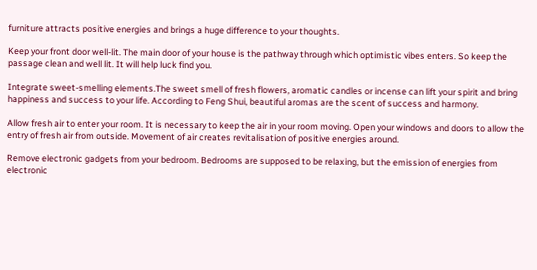furniture attracts positive energies and brings a huge difference to your thoughts.

Keep your front door well-lit. The main door of your house is the pathway through which optimistic vibes enters. So keep the passage clean and well lit. It will help luck find you.

Integrate sweet-smelling elements.The sweet smell of fresh flowers, aromatic candles or incense can lift your spirit and bring happiness and success to your life. According to Feng Shui, beautiful aromas are the scent of success and harmony.

Allow fresh air to enter your room. It is necessary to keep the air in your room moving. Open your windows and doors to allow the entry of fresh air from outside. Movement of air creates revitalisation of positive energies around.

Remove electronic gadgets from your bedroom. Bedrooms are supposed to be relaxing, but the emission of energies from electronic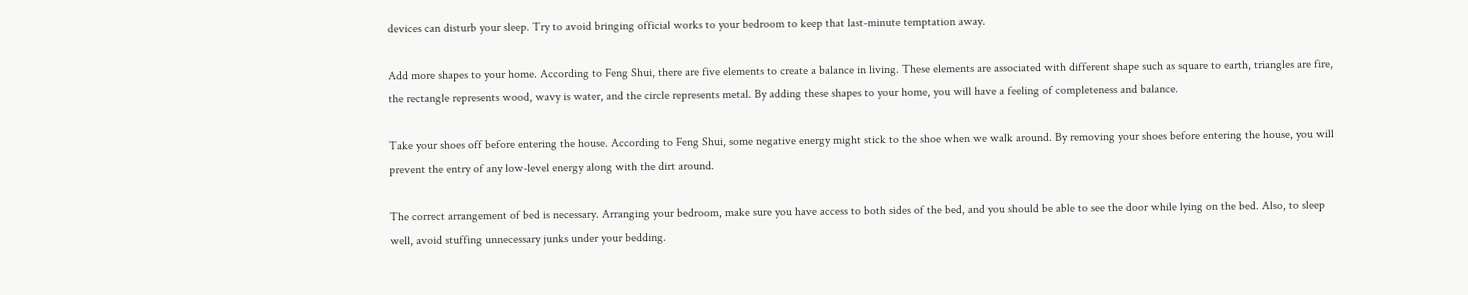devices can disturb your sleep. Try to avoid bringing official works to your bedroom to keep that last-minute temptation away.

Add more shapes to your home. According to Feng Shui, there are five elements to create a balance in living. These elements are associated with different shape such as square to earth, triangles are fire, the rectangle represents wood, wavy is water, and the circle represents metal. By adding these shapes to your home, you will have a feeling of completeness and balance.

Take your shoes off before entering the house. According to Feng Shui, some negative energy might stick to the shoe when we walk around. By removing your shoes before entering the house, you will prevent the entry of any low-level energy along with the dirt around.

The correct arrangement of bed is necessary. Arranging your bedroom, make sure you have access to both sides of the bed, and you should be able to see the door while lying on the bed. Also, to sleep well, avoid stuffing unnecessary junks under your bedding.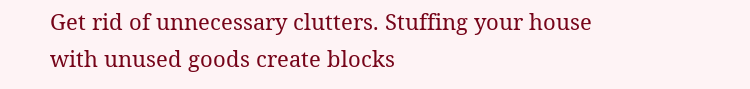Get rid of unnecessary clutters. Stuffing your house with unused goods create blocks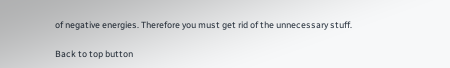of negative energies. Therefore you must get rid of the unnecessary stuff.

Back to top button